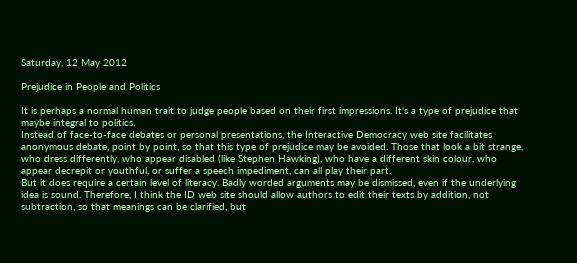Saturday, 12 May 2012

Prejudice in People and Politics

It is perhaps a normal human trait to judge people based on their first impressions. It's a type of prejudice that maybe integral to politics.
Instead of face-to-face debates or personal presentations, the Interactive Democracy web site facilitates anonymous debate, point by point, so that this type of prejudice may be avoided. Those that look a bit strange, who dress differently, who appear disabled (like Stephen Hawking), who have a different skin colour, who appear decrepit or youthful, or suffer a speech impediment, can all play their part.
But it does require a certain level of literacy. Badly worded arguments may be dismissed, even if the underlying idea is sound. Therefore, I think the ID web site should allow authors to edit their texts by addition, not subtraction, so that meanings can be clarified, but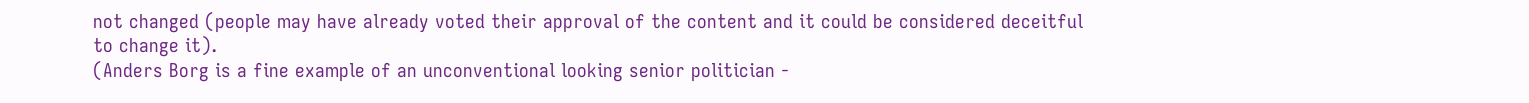not changed (people may have already voted their approval of the content and it could be considered deceitful to change it).
(Anders Borg is a fine example of an unconventional looking senior politician -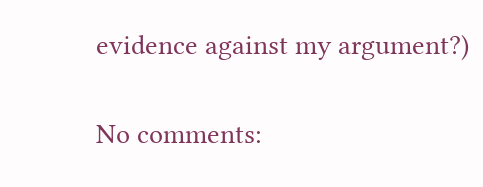evidence against my argument?)

No comments: